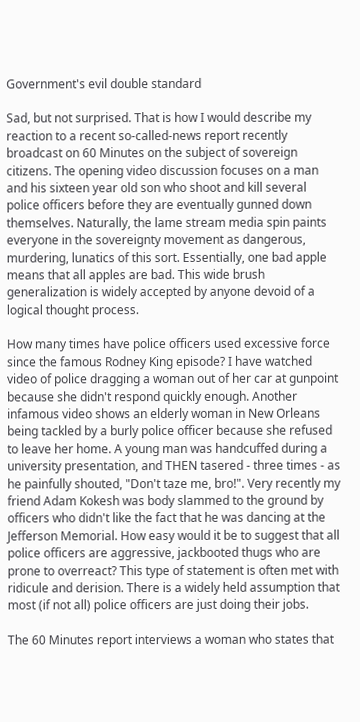Government's evil double standard

Sad, but not surprised. That is how I would describe my reaction to a recent so-called-news report recently broadcast on 60 Minutes on the subject of sovereign citizens. The opening video discussion focuses on a man and his sixteen year old son who shoot and kill several police officers before they are eventually gunned down themselves. Naturally, the lame stream media spin paints everyone in the sovereignty movement as dangerous, murdering, lunatics of this sort. Essentially, one bad apple means that all apples are bad. This wide brush generalization is widely accepted by anyone devoid of a logical thought process.

How many times have police officers used excessive force since the famous Rodney King episode? I have watched video of police dragging a woman out of her car at gunpoint because she didn't respond quickly enough. Another infamous video shows an elderly woman in New Orleans being tackled by a burly police officer because she refused to leave her home. A young man was handcuffed during a university presentation, and THEN tasered - three times - as he painfully shouted, "Don't taze me, bro!". Very recently my friend Adam Kokesh was body slammed to the ground by officers who didn't like the fact that he was dancing at the Jefferson Memorial. How easy would it be to suggest that all police officers are aggressive, jackbooted thugs who are prone to overreact? This type of statement is often met with ridicule and derision. There is a widely held assumption that most (if not all) police officers are just doing their jobs.

The 60 Minutes report interviews a woman who states that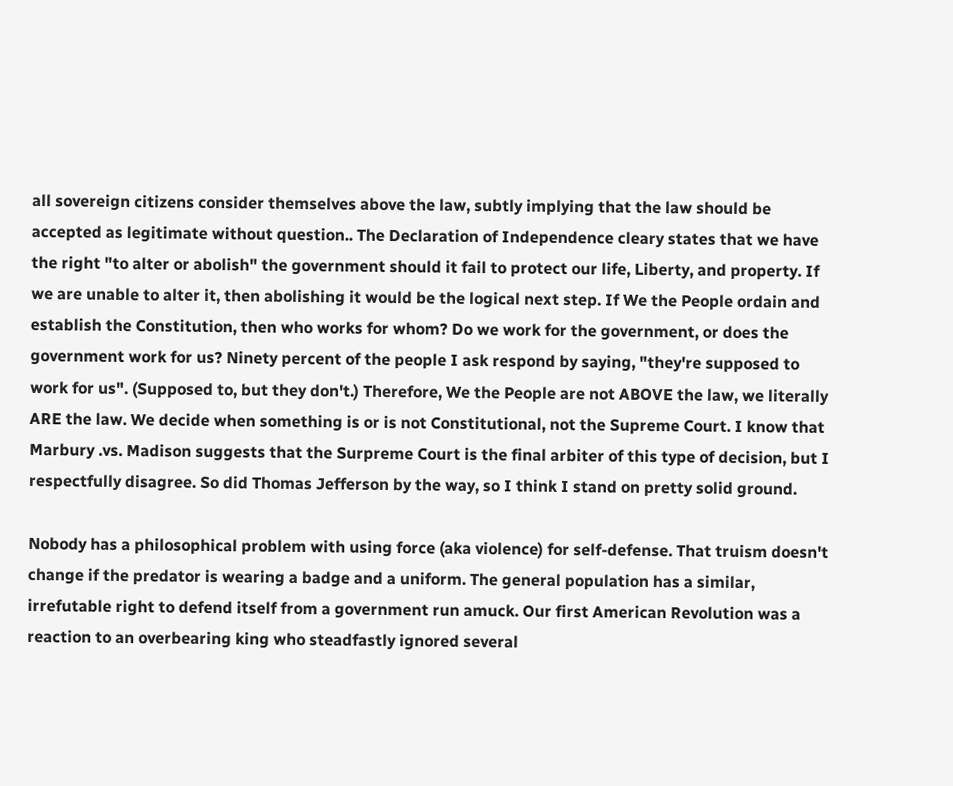all sovereign citizens consider themselves above the law, subtly implying that the law should be accepted as legitimate without question.. The Declaration of Independence cleary states that we have the right "to alter or abolish" the government should it fail to protect our life, Liberty, and property. If we are unable to alter it, then abolishing it would be the logical next step. If We the People ordain and establish the Constitution, then who works for whom? Do we work for the government, or does the government work for us? Ninety percent of the people I ask respond by saying, "they're supposed to work for us". (Supposed to, but they don't.) Therefore, We the People are not ABOVE the law, we literally ARE the law. We decide when something is or is not Constitutional, not the Supreme Court. I know that Marbury .vs. Madison suggests that the Surpreme Court is the final arbiter of this type of decision, but I respectfully disagree. So did Thomas Jefferson by the way, so I think I stand on pretty solid ground.

Nobody has a philosophical problem with using force (aka violence) for self-defense. That truism doesn't change if the predator is wearing a badge and a uniform. The general population has a similar, irrefutable right to defend itself from a government run amuck. Our first American Revolution was a reaction to an overbearing king who steadfastly ignored several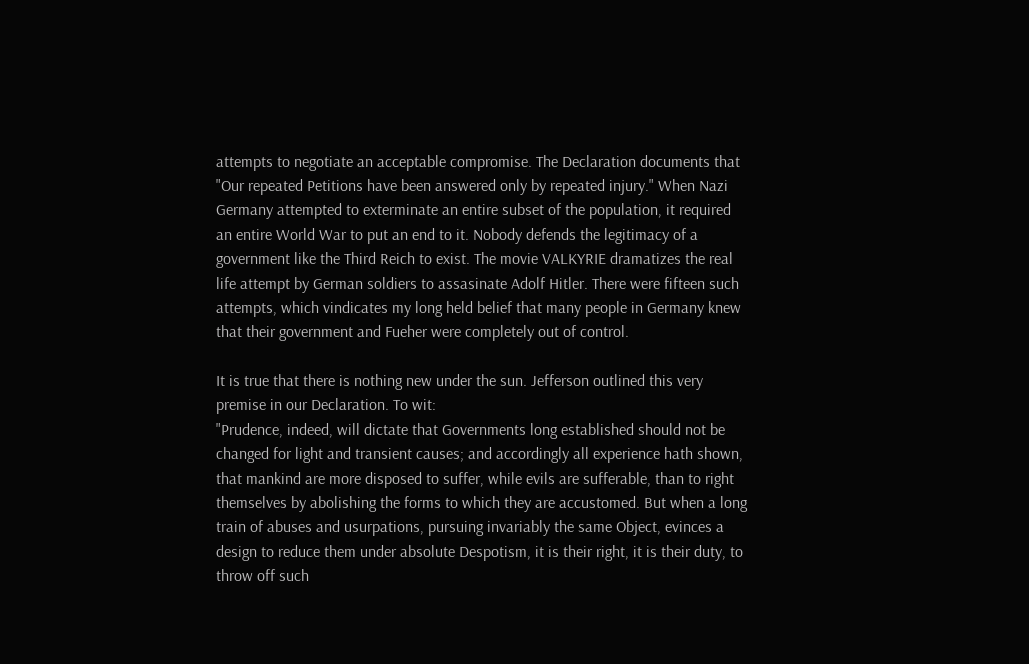attempts to negotiate an acceptable compromise. The Declaration documents that "Our repeated Petitions have been answered only by repeated injury." When Nazi Germany attempted to exterminate an entire subset of the population, it required an entire World War to put an end to it. Nobody defends the legitimacy of a government like the Third Reich to exist. The movie VALKYRIE dramatizes the real life attempt by German soldiers to assasinate Adolf Hitler. There were fifteen such attempts, which vindicates my long held belief that many people in Germany knew that their government and Fueher were completely out of control.

It is true that there is nothing new under the sun. Jefferson outlined this very premise in our Declaration. To wit:
"Prudence, indeed, will dictate that Governments long established should not be changed for light and transient causes; and accordingly all experience hath shown, that mankind are more disposed to suffer, while evils are sufferable, than to right themselves by abolishing the forms to which they are accustomed. But when a long train of abuses and usurpations, pursuing invariably the same Object, evinces a design to reduce them under absolute Despotism, it is their right, it is their duty, to throw off such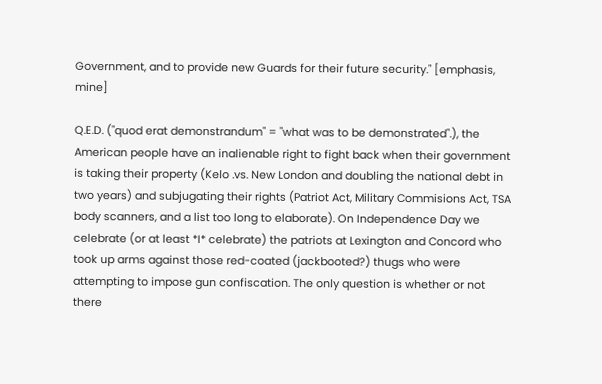Government, and to provide new Guards for their future security." [emphasis, mine]

Q.E.D. ("quod erat demonstrandum" = "what was to be demonstrated".), the American people have an inalienable right to fight back when their government is taking their property (Kelo .vs. New London and doubling the national debt in two years) and subjugating their rights (Patriot Act, Military Commisions Act, TSA body scanners, and a list too long to elaborate). On Independence Day we celebrate (or at least *I* celebrate) the patriots at Lexington and Concord who took up arms against those red-coated (jackbooted?) thugs who were attempting to impose gun confiscation. The only question is whether or not there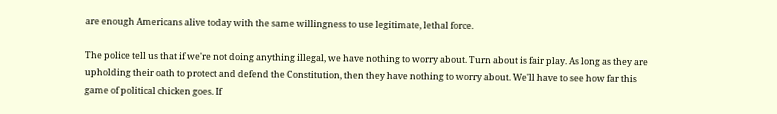are enough Americans alive today with the same willingness to use legitimate, lethal force.

The police tell us that if we're not doing anything illegal, we have nothing to worry about. Turn about is fair play. As long as they are upholding their oath to protect and defend the Constitution, then they have nothing to worry about. We'll have to see how far this game of political chicken goes. If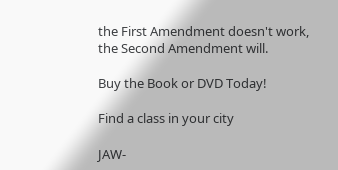the First Amendment doesn't work, the Second Amendment will.

Buy the Book or DVD Today!

Find a class in your city

JAW-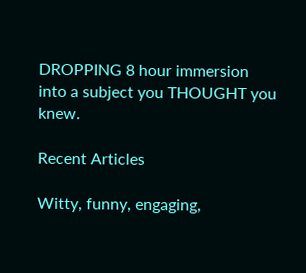DROPPING 8 hour immersion
into a subject you THOUGHT you knew.

Recent Articles

Witty, funny, engaging,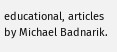educational, articles by Michael Badnarik.